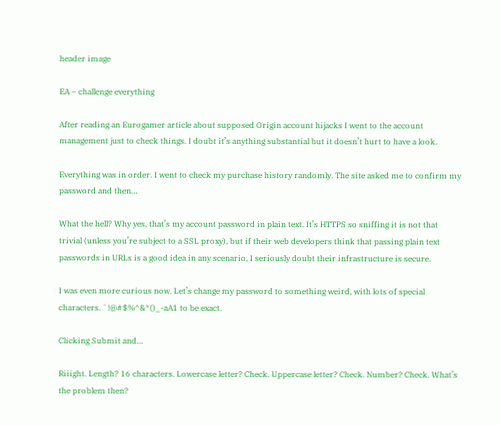header image

EA – challenge everything

After reading an Eurogamer article about supposed Origin account hijacks I went to the account management just to check things. I doubt it’s anything substantial but it doesn’t hurt to have a look.

Everything was in order. I went to check my purchase history randomly. The site asked me to confirm my password and then…

What the hell? Why yes, that’s my account password in plain text. It’s HTTPS so sniffing it is not that trivial (unless you’re subject to a SSL proxy), but if their web developers think that passing plain text passwords in URLs is a good idea in any scenario, I seriously doubt their infrastructure is secure.

I was even more curious now. Let’s change my password to something weird, with lots of special characters. `!@#$%^&*()_-aA1 to be exact.

Clicking Submit and…

Riiight. Length? 16 characters. Lowercase letter? Check. Uppercase letter? Check. Number? Check. What’s the problem then?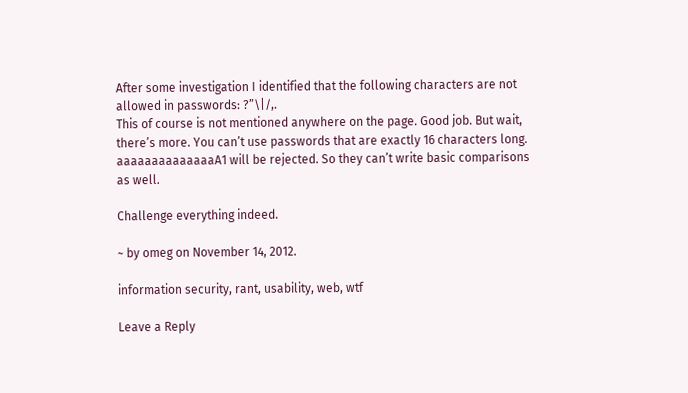After some investigation I identified that the following characters are not allowed in passwords: ?”\|/,.
This of course is not mentioned anywhere on the page. Good job. But wait, there’s more. You can’t use passwords that are exactly 16 characters long. aaaaaaaaaaaaaaA1 will be rejected. So they can’t write basic comparisons as well.

Challenge everything indeed.

~ by omeg on November 14, 2012.

information security, rant, usability, web, wtf

Leave a Reply